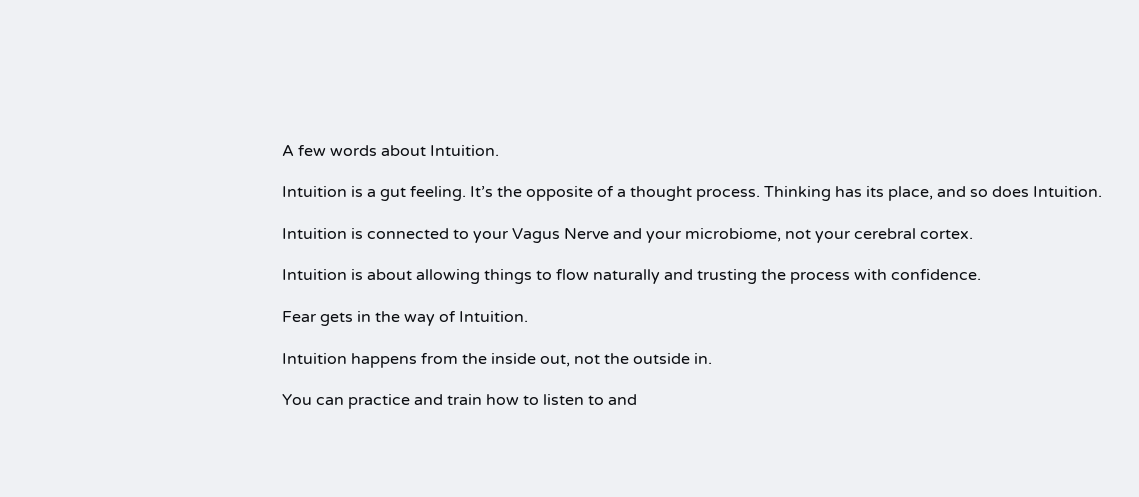A few words about Intuition.

Intuition is a gut feeling. It’s the opposite of a thought process. Thinking has its place, and so does Intuition.

Intuition is connected to your Vagus Nerve and your microbiome, not your cerebral cortex.

Intuition is about allowing things to flow naturally and trusting the process with confidence.

Fear gets in the way of Intuition.

Intuition happens from the inside out, not the outside in.

You can practice and train how to listen to and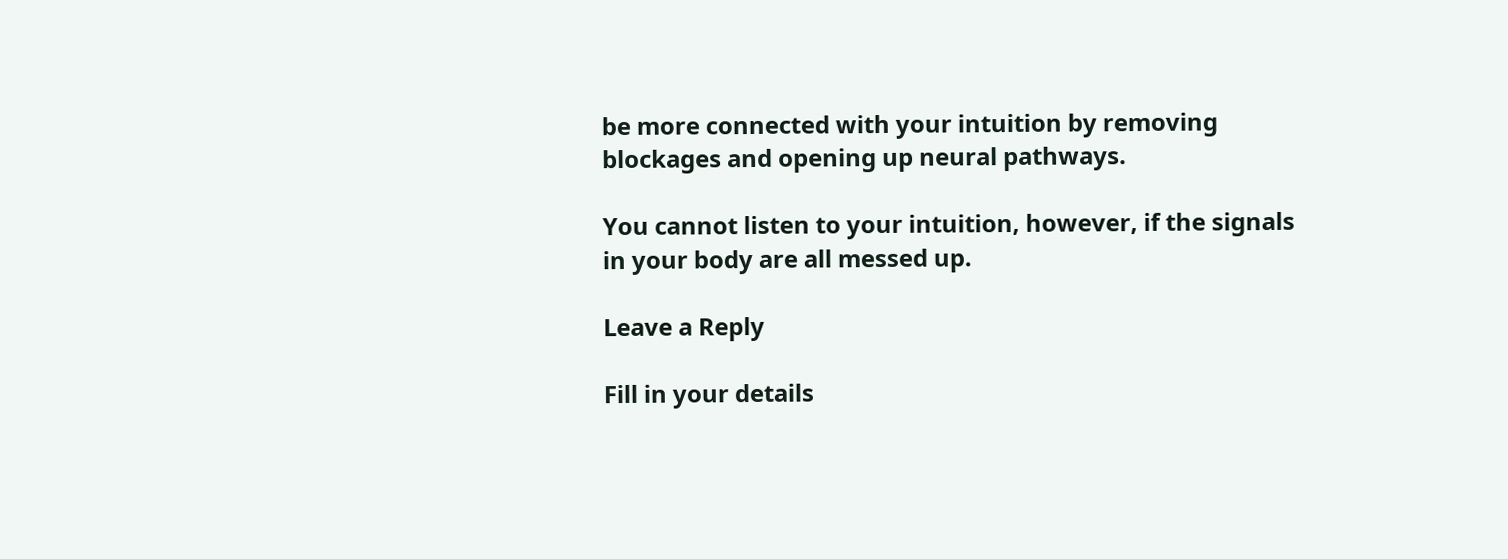be more connected with your intuition by removing blockages and opening up neural pathways.

You cannot listen to your intuition, however, if the signals in your body are all messed up.

Leave a Reply

Fill in your details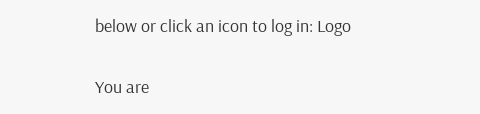below or click an icon to log in: Logo

You are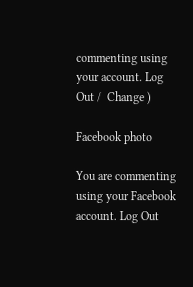commenting using your account. Log Out /  Change )

Facebook photo

You are commenting using your Facebook account. Log Out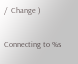/  Change )

Connecting to %s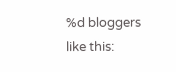%d bloggers like this: